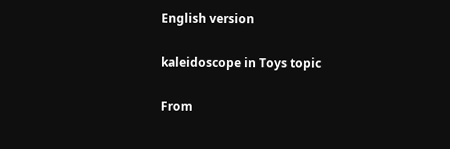English version

kaleidoscope in Toys topic

From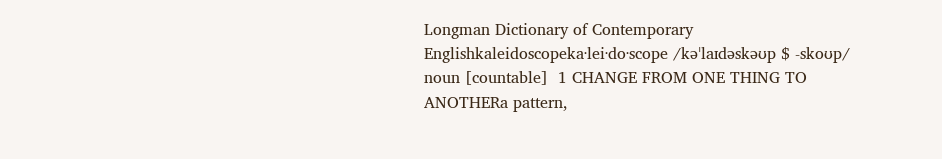Longman Dictionary of Contemporary Englishkaleidoscopeka‧lei‧do‧scope /kəˈlaɪdəskəʊp $ -skoʊp/ noun [countable]  1 CHANGE FROM ONE THING TO ANOTHERa pattern,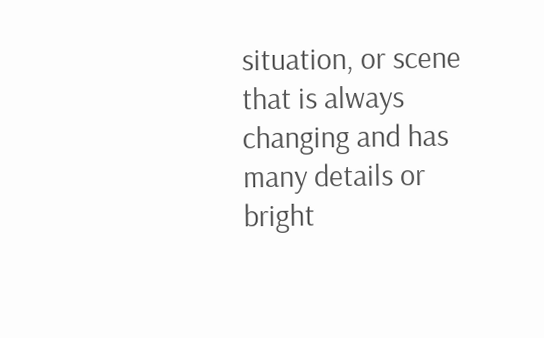situation, or scene that is always changing and has many details or bright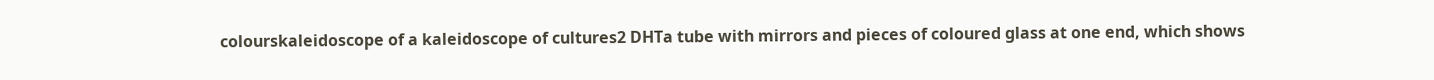colourskaleidoscope of a kaleidoscope of cultures2 DHTa tube with mirrors and pieces of coloured glass at one end, which shows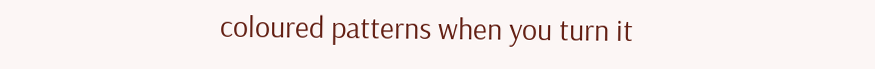coloured patterns when you turn it